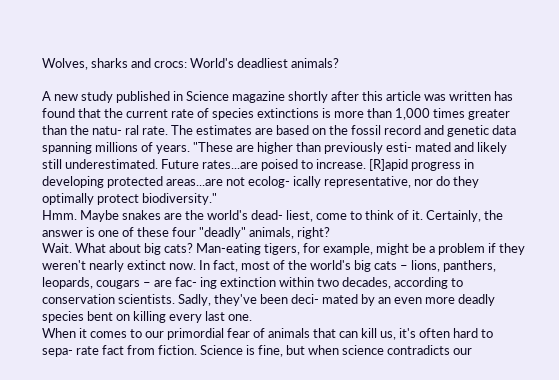Wolves, sharks and crocs: World's deadliest animals?

A new study published in Science magazine shortly after this article was written has found that the current rate of species extinctions is more than 1,000 times greater than the natu- ral rate. The estimates are based on the fossil record and genetic data spanning millions of years. "These are higher than previously esti- mated and likely still underestimated. Future rates...are poised to increase. [R]apid progress in developing protected areas...are not ecolog- ically representative, nor do they optimally protect biodiversity."
Hmm. Maybe snakes are the world's dead- liest, come to think of it. Certainly, the answer is one of these four "deadly" animals, right?
Wait. What about big cats? Man-eating tigers, for example, might be a problem if they weren't nearly extinct now. In fact, most of the world's big cats – lions, panthers, leopards, cougars – are fac- ing extinction within two decades, according to conservation scientists. Sadly, they've been deci- mated by an even more deadly species bent on killing every last one.
When it comes to our primordial fear of animals that can kill us, it's often hard to sepa- rate fact from fiction. Science is fine, but when science contradicts our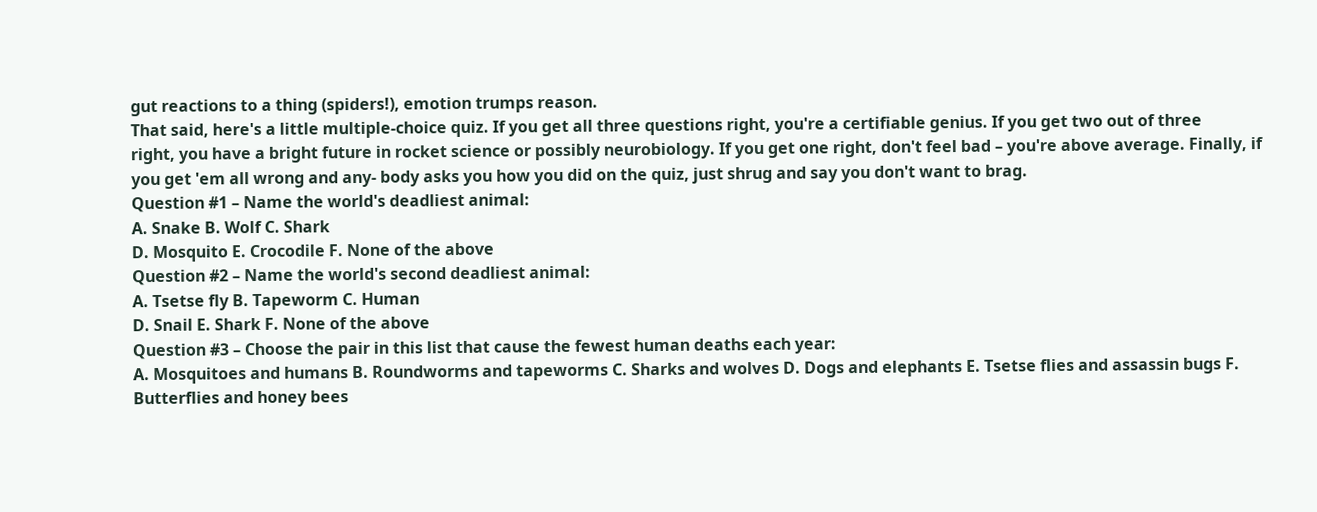gut reactions to a thing (spiders!), emotion trumps reason.
That said, here's a little multiple-choice quiz. If you get all three questions right, you're a certifiable genius. If you get two out of three
right, you have a bright future in rocket science or possibly neurobiology. If you get one right, don't feel bad – you're above average. Finally, if you get 'em all wrong and any- body asks you how you did on the quiz, just shrug and say you don't want to brag.
Question #1 – Name the world's deadliest animal:
A. Snake B. Wolf C. Shark
D. Mosquito E. Crocodile F. None of the above
Question #2 – Name the world's second deadliest animal:
A. Tsetse fly B. Tapeworm C. Human
D. Snail E. Shark F. None of the above
Question #3 – Choose the pair in this list that cause the fewest human deaths each year:
A. Mosquitoes and humans B. Roundworms and tapeworms C. Sharks and wolves D. Dogs and elephants E. Tsetse flies and assassin bugs F. Butterflies and honey bees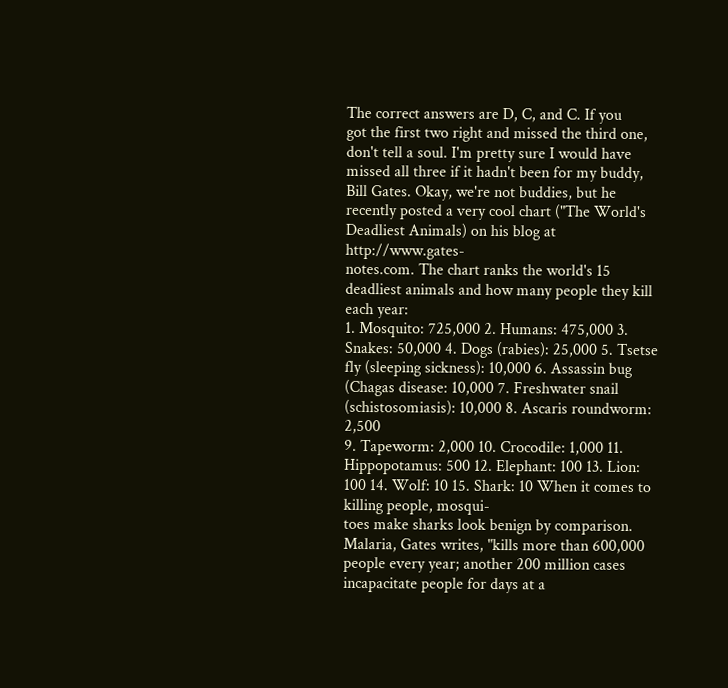The correct answers are D, C, and C. If you
got the first two right and missed the third one,
don't tell a soul. I'm pretty sure I would have missed all three if it hadn't been for my buddy, Bill Gates. Okay, we're not buddies, but he recently posted a very cool chart ("The World's Deadliest Animals) on his blog at http://www.gates-
notes.com. The chart ranks the world's 15 deadliest animals and how many people they kill each year:
1. Mosquito: 725,000 2. Humans: 475,000 3. Snakes: 50,000 4. Dogs (rabies): 25,000 5. Tsetse fly (sleeping sickness): 10,000 6. Assassin bug (Chagas disease: 10,000 7. Freshwater snail (schistosomiasis): 10,000 8. Ascaris roundworm: 2,500
9. Tapeworm: 2,000 10. Crocodile: 1,000 11. Hippopotamus: 500 12. Elephant: 100 13. Lion: 100 14. Wolf: 10 15. Shark: 10 When it comes to killing people, mosqui-
toes make sharks look benign by comparison. Malaria, Gates writes, "kills more than 600,000 people every year; another 200 million cases incapacitate people for days at a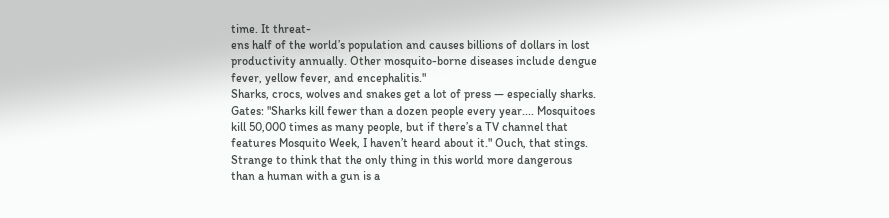time. It threat-
ens half of the world’s population and causes billions of dollars in lost productivity annually. Other mosquito-borne diseases include dengue fever, yellow fever, and encephalitis."
Sharks, crocs, wolves and snakes get a lot of press — especially sharks. Gates: "Sharks kill fewer than a dozen people every year.... Mosquitoes kill 50,000 times as many people, but if there’s a TV channel that features Mosquito Week, I haven’t heard about it." Ouch, that stings.
Strange to think that the only thing in this world more dangerous than a human with a gun is a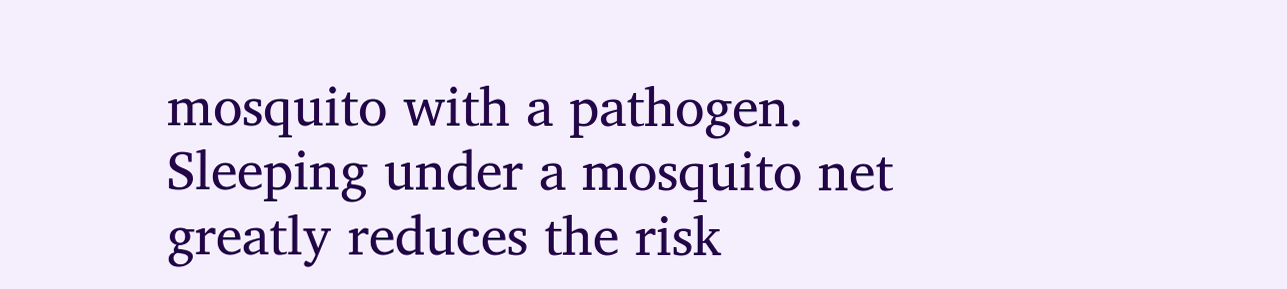mosquito with a pathogen. Sleeping under a mosquito net greatly reduces the risk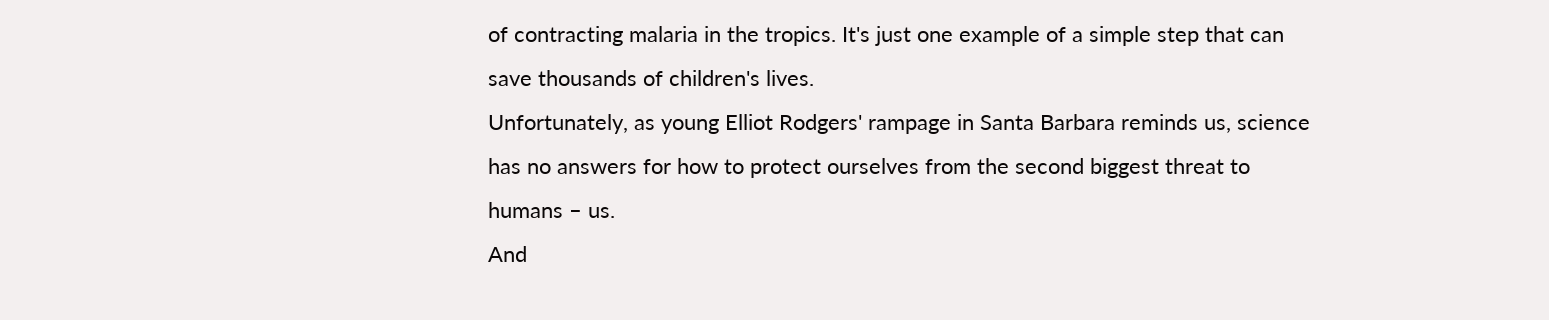of contracting malaria in the tropics. It's just one example of a simple step that can save thousands of children's lives.
Unfortunately, as young Elliot Rodgers' rampage in Santa Barbara reminds us, science has no answers for how to protect ourselves from the second biggest threat to humans – us.
And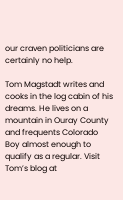our craven politicians are certainly no help.

Tom Magstadt writes and cooks in the log cabin of his dreams. He lives on a mountain in Ouray County and frequents Colorado Boy almost enough to qualify as a regular. Visit Tom’s blog at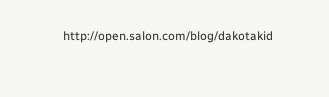http://open.salon.com/blog/dakotakid